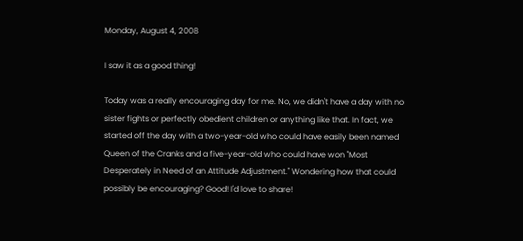Monday, August 4, 2008

I saw it as a good thing!

Today was a really encouraging day for me. No, we didn't have a day with no sister fights or perfectly obedient children or anything like that. In fact, we started off the day with a two-year-old who could have easily been named Queen of the Cranks and a five-year-old who could have won "Most Desperately in Need of an Attitude Adjustment." Wondering how that could possibly be encouraging? Good! I'd love to share!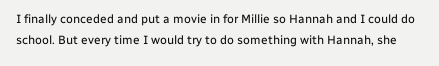I finally conceded and put a movie in for Millie so Hannah and I could do school. But every time I would try to do something with Hannah, she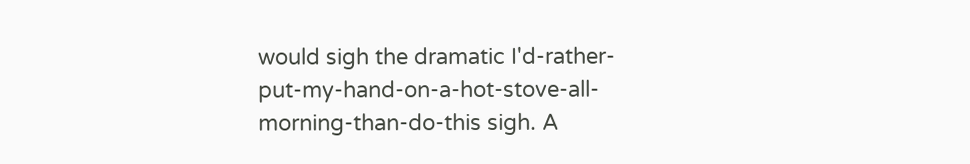would sigh the dramatic I'd-rather-put-my-hand-on-a-hot-stove-all-morning-than-do-this sigh. A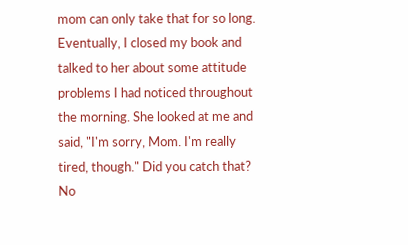mom can only take that for so long. Eventually, I closed my book and talked to her about some attitude problems I had noticed throughout the morning. She looked at me and said, "I'm sorry, Mom. I'm really tired, though." Did you catch that? No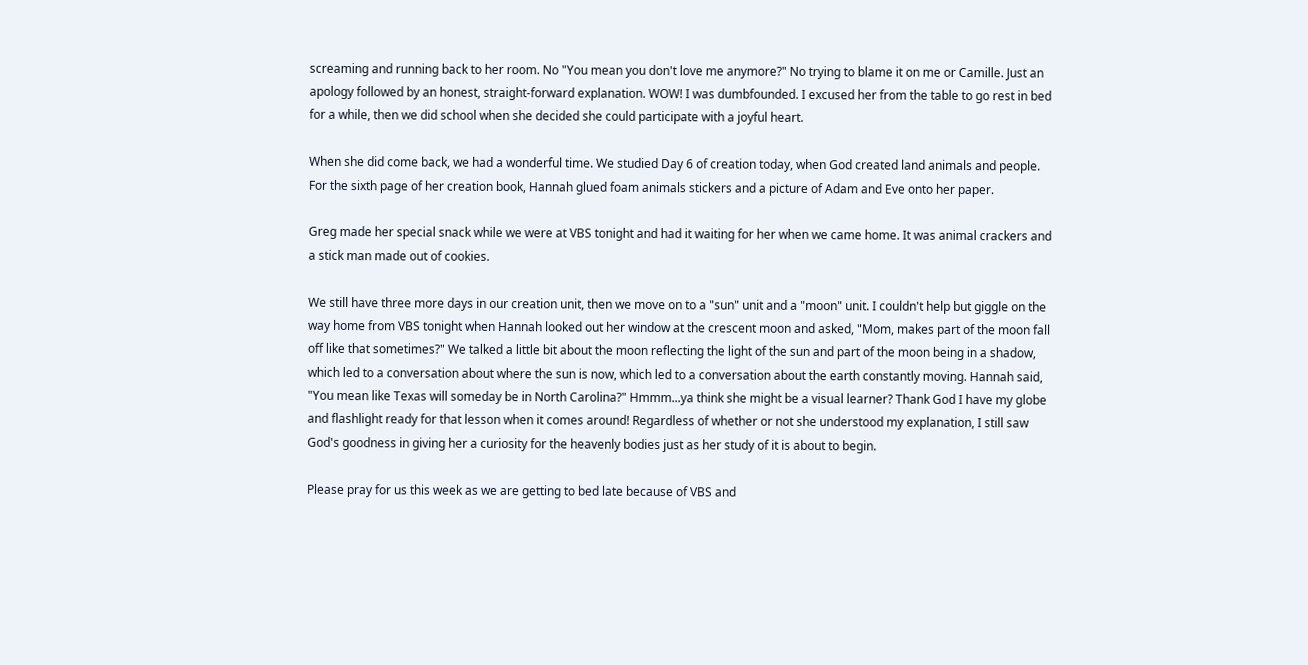screaming and running back to her room. No "You mean you don't love me anymore?" No trying to blame it on me or Camille. Just an apology followed by an honest, straight-forward explanation. WOW! I was dumbfounded. I excused her from the table to go rest in bed for a while, then we did school when she decided she could participate with a joyful heart.

When she did come back, we had a wonderful time. We studied Day 6 of creation today, when God created land animals and people. For the sixth page of her creation book, Hannah glued foam animals stickers and a picture of Adam and Eve onto her paper.

Greg made her special snack while we were at VBS tonight and had it waiting for her when we came home. It was animal crackers and a stick man made out of cookies.

We still have three more days in our creation unit, then we move on to a "sun" unit and a "moon" unit. I couldn't help but giggle on the way home from VBS tonight when Hannah looked out her window at the crescent moon and asked, "Mom, makes part of the moon fall off like that sometimes?" We talked a little bit about the moon reflecting the light of the sun and part of the moon being in a shadow, which led to a conversation about where the sun is now, which led to a conversation about the earth constantly moving. Hannah said, "You mean like Texas will someday be in North Carolina?" Hmmm...ya think she might be a visual learner? Thank God I have my globe and flashlight ready for that lesson when it comes around! Regardless of whether or not she understood my explanation, I still saw God's goodness in giving her a curiosity for the heavenly bodies just as her study of it is about to begin.

Please pray for us this week as we are getting to bed late because of VBS and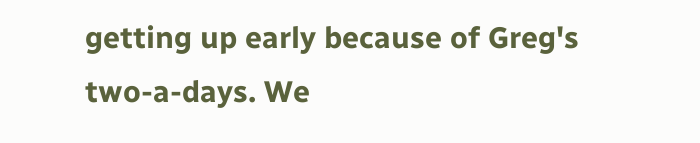getting up early because of Greg's two-a-days. We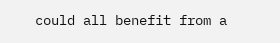could all benefit from a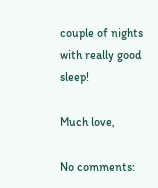couple of nights with really good sleep!

Much love,

No comments: